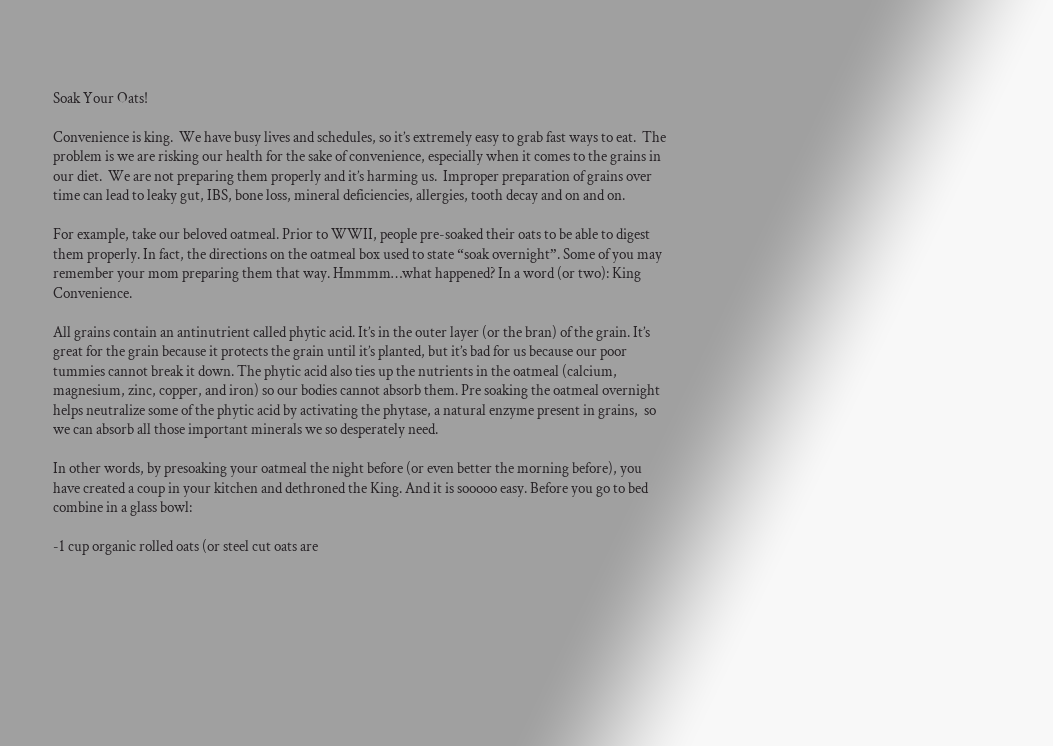Soak Your Oats!

Convenience is king.  We have busy lives and schedules, so it’s extremely easy to grab fast ways to eat.  The problem is we are risking our health for the sake of convenience, especially when it comes to the grains in our diet.  We are not preparing them properly and it’s harming us.  Improper preparation of grains over time can lead to leaky gut, IBS, bone loss, mineral deficiencies, allergies, tooth decay and on and on.

For example, take our beloved oatmeal. Prior to WWII, people pre-soaked their oats to be able to digest them properly. In fact, the directions on the oatmeal box used to state “soak overnight”. Some of you may remember your mom preparing them that way. Hmmmm…what happened? In a word (or two): King Convenience.

All grains contain an antinutrient called phytic acid. It’s in the outer layer (or the bran) of the grain. It’s great for the grain because it protects the grain until it’s planted, but it’s bad for us because our poor tummies cannot break it down. The phytic acid also ties up the nutrients in the oatmeal (calcium, magnesium, zinc, copper, and iron) so our bodies cannot absorb them. Pre soaking the oatmeal overnight helps neutralize some of the phytic acid by activating the phytase, a natural enzyme present in grains,  so we can absorb all those important minerals we so desperately need.

In other words, by presoaking your oatmeal the night before (or even better the morning before), you have created a coup in your kitchen and dethroned the King. And it is sooooo easy. Before you go to bed combine in a glass bowl:

-1 cup organic rolled oats (or steel cut oats are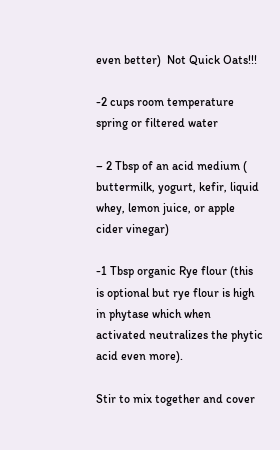even better)  Not Quick Oats!!!

-2 cups room temperature spring or filtered water

– 2 Tbsp of an acid medium ( buttermilk, yogurt, kefir, liquid whey, lemon juice, or apple cider vinegar)

-1 Tbsp organic Rye flour (this is optional but rye flour is high in phytase which when activated neutralizes the phytic acid even more).

Stir to mix together and cover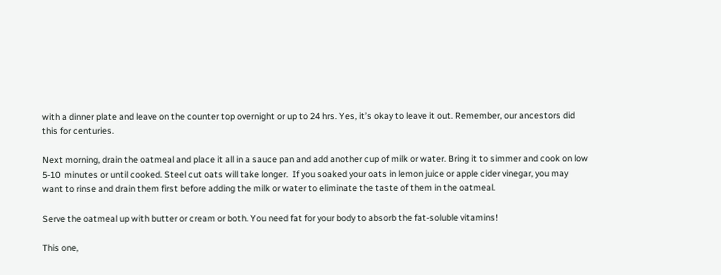with a dinner plate and leave on the counter top overnight or up to 24 hrs. Yes, it’s okay to leave it out. Remember, our ancestors did this for centuries.

Next morning, drain the oatmeal and place it all in a sauce pan and add another cup of milk or water. Bring it to simmer and cook on low 5-10  minutes or until cooked. Steel cut oats will take longer.  If you soaked your oats in lemon juice or apple cider vinegar, you may want to rinse and drain them first before adding the milk or water to eliminate the taste of them in the oatmeal.

Serve the oatmeal up with butter or cream or both. You need fat for your body to absorb the fat-soluble vitamins!

This one,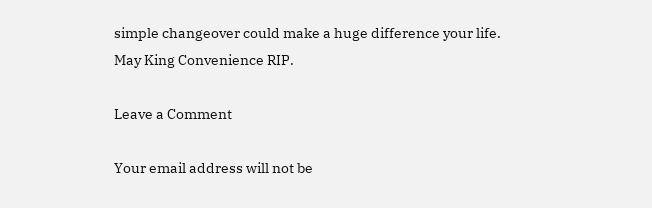simple changeover could make a huge difference your life.  May King Convenience RIP.

Leave a Comment

Your email address will not be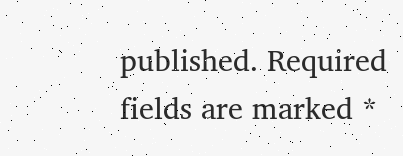published. Required fields are marked *